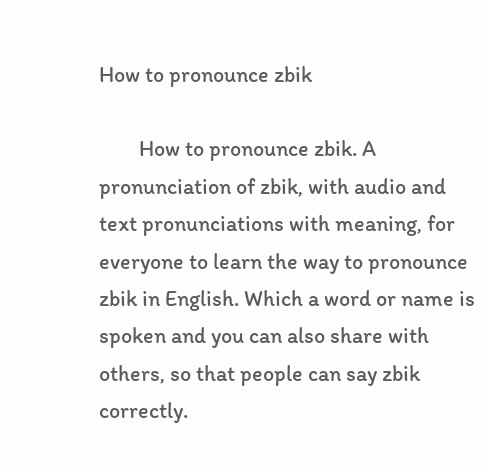How to pronounce zbik

        How to pronounce zbik. A pronunciation of zbik, with audio and text pronunciations with meaning, for everyone to learn the way to pronounce zbik in English. Which a word or name is spoken and you can also share with others, so that people can say zbik correctly.